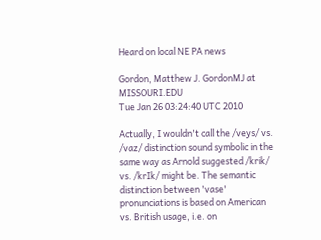Heard on local NE PA news

Gordon, Matthew J. GordonMJ at MISSOURI.EDU
Tue Jan 26 03:24:40 UTC 2010

Actually, I wouldn't call the /veys/ vs. /vaz/ distinction sound symbolic in the same way as Arnold suggested /krik/ vs. /krIk/ might be. The semantic distinction between 'vase' pronunciations is based on American vs. British usage, i.e. on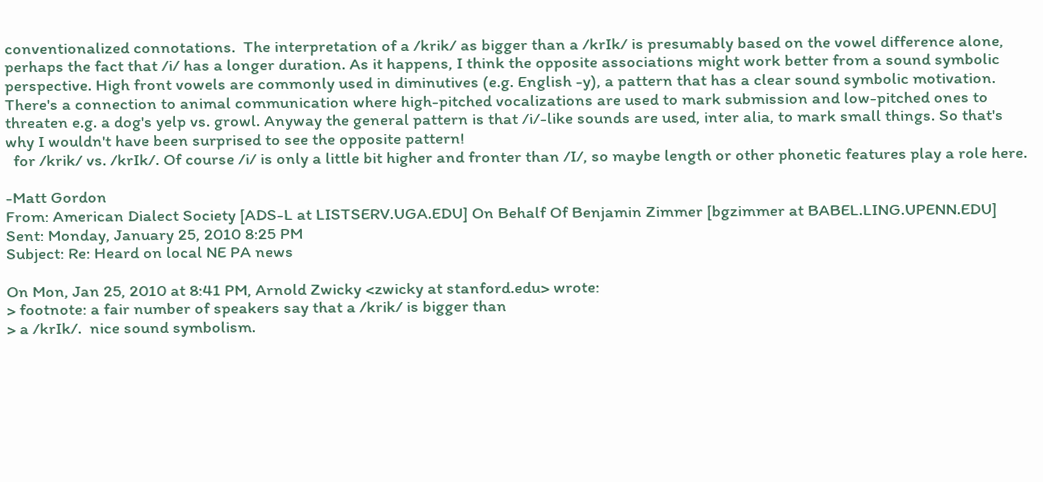conventionalized connotations.  The interpretation of a /krik/ as bigger than a /krIk/ is presumably based on the vowel difference alone, perhaps the fact that /i/ has a longer duration. As it happens, I think the opposite associations might work better from a sound symbolic perspective. High front vowels are commonly used in diminutives (e.g. English -y), a pattern that has a clear sound symbolic motivation. There's a connection to animal communication where high-pitched vocalizations are used to mark submission and low-pitched ones to threaten e.g. a dog's yelp vs. growl. Anyway the general pattern is that /i/-like sounds are used, inter alia, to mark small things. So that's why I wouldn't have been surprised to see the opposite pattern!
  for /krik/ vs. /krIk/. Of course /i/ is only a little bit higher and fronter than /I/, so maybe length or other phonetic features play a role here.

-Matt Gordon
From: American Dialect Society [ADS-L at LISTSERV.UGA.EDU] On Behalf Of Benjamin Zimmer [bgzimmer at BABEL.LING.UPENN.EDU]
Sent: Monday, January 25, 2010 8:25 PM
Subject: Re: Heard on local NE PA news

On Mon, Jan 25, 2010 at 8:41 PM, Arnold Zwicky <zwicky at stanford.edu> wrote:
> footnote: a fair number of speakers say that a /krik/ is bigger than
> a /krIk/.  nice sound symbolism.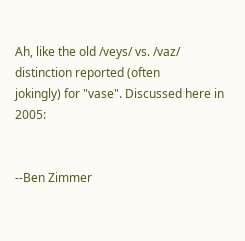Ah, like the old /veys/ vs. /vaz/ distinction reported (often
jokingly) for "vase". Discussed here in 2005:


--Ben Zimmer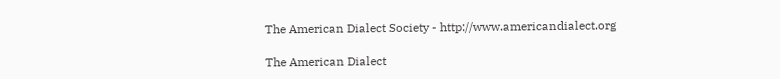The American Dialect Society - http://www.americandialect.org

The American Dialect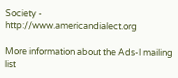Society - http://www.americandialect.org

More information about the Ads-l mailing list